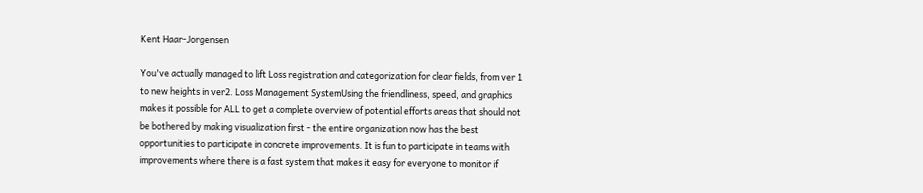Kent Haar-Jorgensen

You've actually managed to lift Loss registration and categorization for clear fields, from ver 1 to new heights in ver2. Loss Management SystemUsing the friendliness, speed, and graphics makes it possible for ALL to get a complete overview of potential efforts areas that should not be bothered by making visualization first - the entire organization now has the best opportunities to participate in concrete improvements. It is fun to participate in teams with improvements where there is a fast system that makes it easy for everyone to monitor if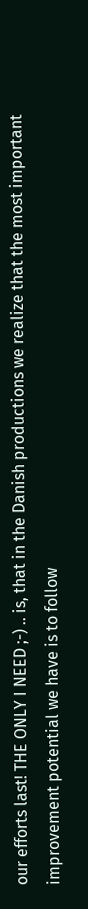our efforts last! THE ONLY I NEED ;-) .. is, that in the Danish productions we realize that the most important improvement potential we have is to follow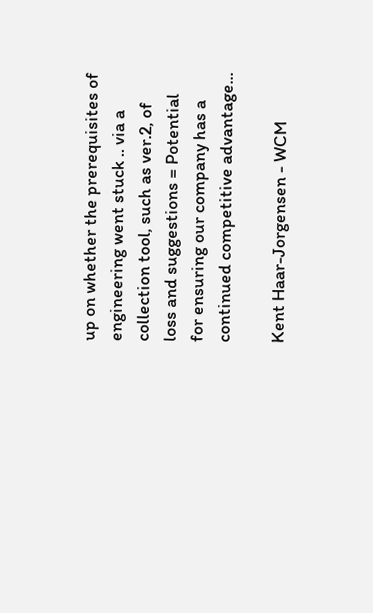up on whether the prerequisites of engineering went stuck .. via a collection tool, such as ver.2, of loss and suggestions = Potential for ensuring our company has a continued competitive advantage...

Kent Haar-Jorgensen - WCM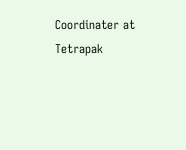Coordinater at Tetrapak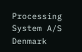Processing System A/S Denmark